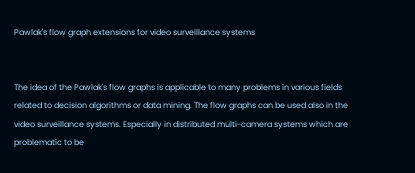Pawlak's flow graph extensions for video surveillance systems


The idea of the Pawlak's flow graphs is applicable to many problems in various fields related to decision algorithms or data mining. The flow graphs can be used also in the video surveillance systems. Especially in distributed multi-camera systems which are problematic to be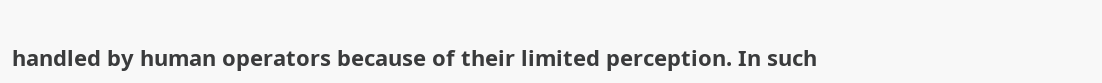handled by human operators because of their limited perception. In such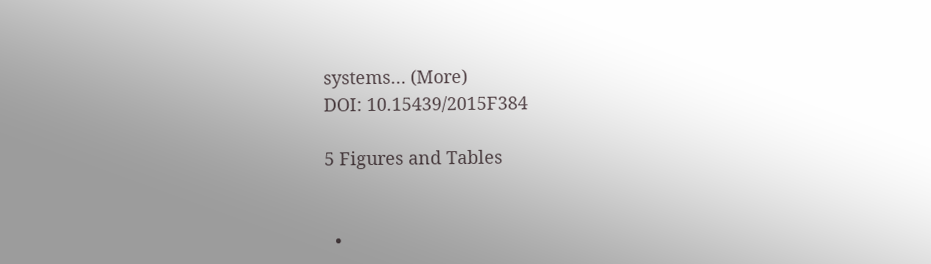systems… (More)
DOI: 10.15439/2015F384

5 Figures and Tables


  •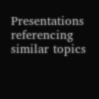Presentations referencing similar topics